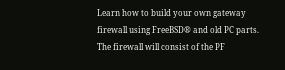Learn how to build your own gateway firewall using FreeBSD® and old PC parts. The firewall will consist of the PF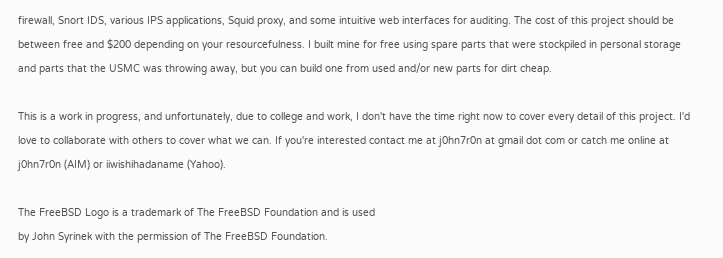firewall, Snort IDS, various IPS applications, Squid proxy, and some intuitive web interfaces for auditing. The cost of this project should be between free and $200 depending on your resourcefulness. I built mine for free using spare parts that were stockpiled in personal storage and parts that the USMC was throwing away, but you can build one from used and/or new parts for dirt cheap.

This is a work in progress, and unfortunately, due to college and work, I don't have the time right now to cover every detail of this project. I'd love to collaborate with others to cover what we can. If you're interested contact me at j0hn7r0n at gmail dot com or catch me online at j0hn7r0n (AIM) or iiwishihadaname (Yahoo).

The FreeBSD Logo is a trademark of The FreeBSD Foundation and is used
by John Syrinek with the permission of The FreeBSD Foundation.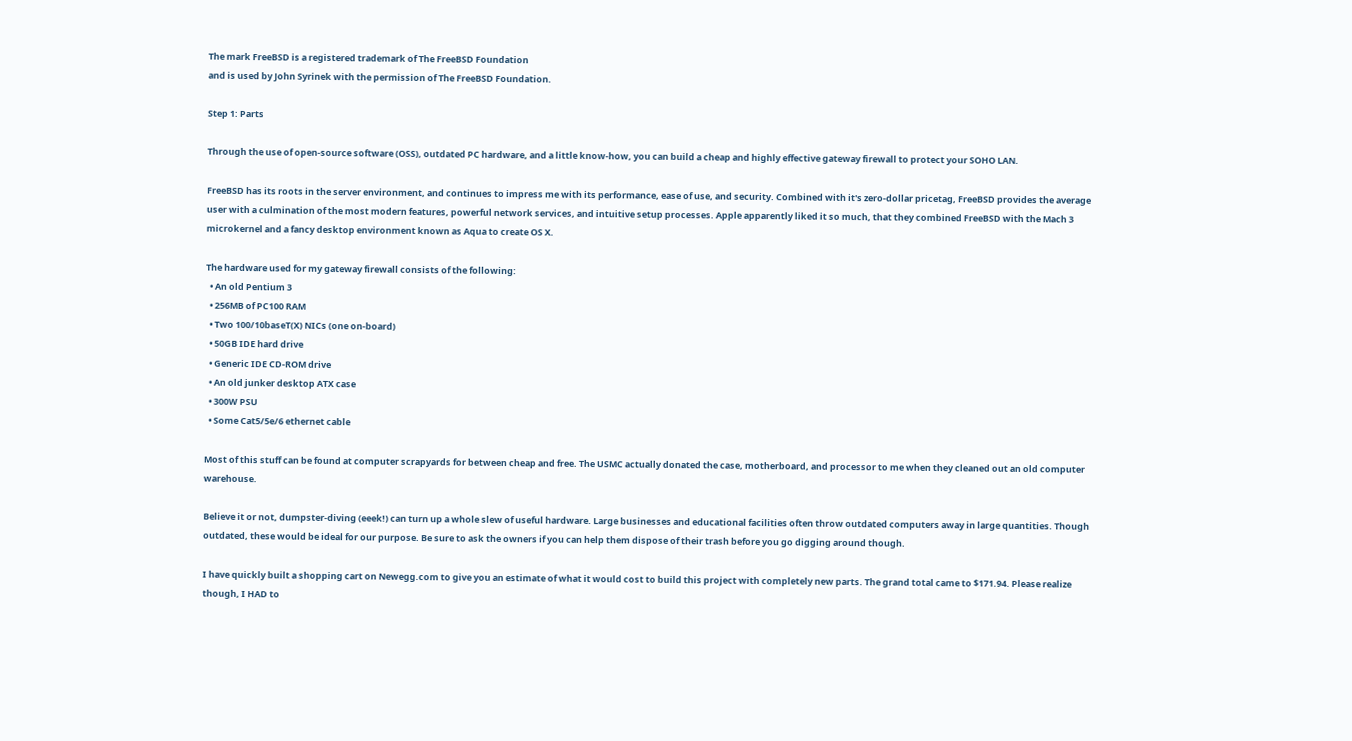The mark FreeBSD is a registered trademark of The FreeBSD Foundation
and is used by John Syrinek with the permission of The FreeBSD Foundation.

Step 1: Parts

Through the use of open-source software (OSS), outdated PC hardware, and a little know-how, you can build a cheap and highly effective gateway firewall to protect your SOHO LAN.

FreeBSD has its roots in the server environment, and continues to impress me with its performance, ease of use, and security. Combined with it's zero-dollar pricetag, FreeBSD provides the average user with a culmination of the most modern features, powerful network services, and intuitive setup processes. Apple apparently liked it so much, that they combined FreeBSD with the Mach 3 microkernel and a fancy desktop environment known as Aqua to create OS X.

The hardware used for my gateway firewall consists of the following:
  • An old Pentium 3
  • 256MB of PC100 RAM
  • Two 100/10baseT(X) NICs (one on-board)
  • 50GB IDE hard drive
  • Generic IDE CD-ROM drive
  • An old junker desktop ATX case
  • 300W PSU
  • Some Cat5/5e/6 ethernet cable

Most of this stuff can be found at computer scrapyards for between cheap and free. The USMC actually donated the case, motherboard, and processor to me when they cleaned out an old computer warehouse.

Believe it or not, dumpster-diving (eeek!) can turn up a whole slew of useful hardware. Large businesses and educational facilities often throw outdated computers away in large quantities. Though outdated, these would be ideal for our purpose. Be sure to ask the owners if you can help them dispose of their trash before you go digging around though.

I have quickly built a shopping cart on Newegg.com to give you an estimate of what it would cost to build this project with completely new parts. The grand total came to $171.94. Please realize though, I HAD to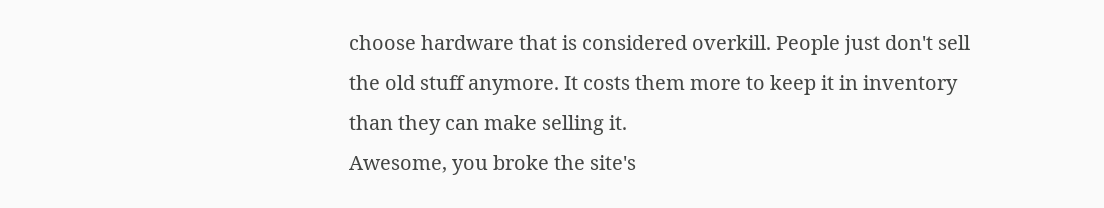choose hardware that is considered overkill. People just don't sell the old stuff anymore. It costs them more to keep it in inventory than they can make selling it.
Awesome, you broke the site's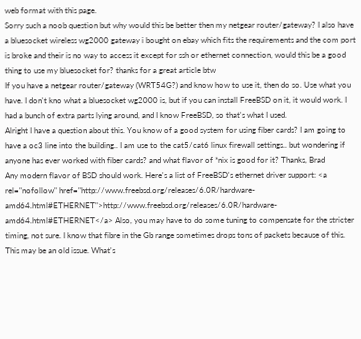web format with this page.
Sorry such a noob question but why would this be better then my netgear router/gateway? I also have a bluesocket wireless wg2000 gateway i bought on ebay which fits the requirements and the com port is broke and their is no way to access it except for ssh or ethernet connection, would this be a good thing to use my bluesocket for? thanks for a great article btw
If you have a netgear router/gateway (WRT54G?) and know how to use it, then do so. Use what you have. I don't kno what a bluesocket wg2000 is, but if you can install FreeBSD on it, it would work. I had a bunch of extra parts lying around, and I know FreeBSD, so that's what I used.
Alright I have a question about this. You know of a good system for using fiber cards? I am going to have a oc3 line into the building.. I am use to the cat5/cat6 linux firewall settings.. but wondering if anyone has ever worked with fiber cards? and what flavor of *nix is good for it? Thanks, Brad
Any modern flavor of BSD should work. Here's a list of FreeBSD's ethernet driver support: <a rel="nofollow" href="http://www.freebsd.org/releases/6.0R/hardware-amd64.html#ETHERNET">http://www.freebsd.org/releases/6.0R/hardware-amd64.html#ETHERNET</a> Also, you may have to do some tuning to compensate for the stricter timing, not sure. I know that fibre in the Gb range sometimes drops tons of packets because of this. This may be an old issue. What's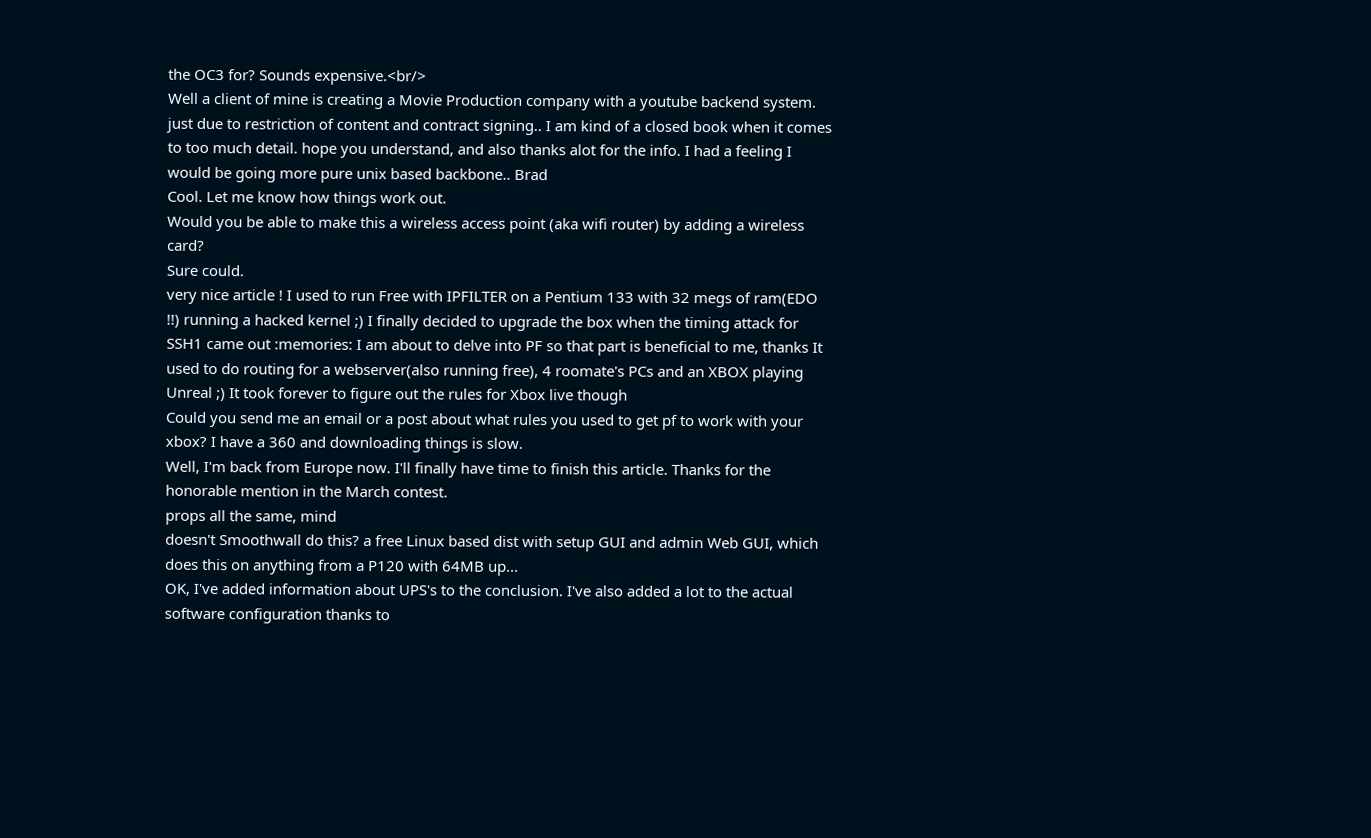the OC3 for? Sounds expensive.<br/>
Well a client of mine is creating a Movie Production company with a youtube backend system. just due to restriction of content and contract signing.. I am kind of a closed book when it comes to too much detail. hope you understand, and also thanks alot for the info. I had a feeling I would be going more pure unix based backbone.. Brad
Cool. Let me know how things work out.
Would you be able to make this a wireless access point (aka wifi router) by adding a wireless card?
Sure could.
very nice article ! I used to run Free with IPFILTER on a Pentium 133 with 32 megs of ram(EDO !!) running a hacked kernel ;) I finally decided to upgrade the box when the timing attack for SSH1 came out :memories: I am about to delve into PF so that part is beneficial to me, thanks It used to do routing for a webserver(also running free), 4 roomate's PCs and an XBOX playing Unreal ;) It took forever to figure out the rules for Xbox live though
Could you send me an email or a post about what rules you used to get pf to work with your xbox? I have a 360 and downloading things is slow.
Well, I'm back from Europe now. I'll finally have time to finish this article. Thanks for the honorable mention in the March contest.
props all the same, mind
doesn't Smoothwall do this? a free Linux based dist with setup GUI and admin Web GUI, which does this on anything from a P120 with 64MB up...
OK, I've added information about UPS's to the conclusion. I've also added a lot to the actual software configuration thanks to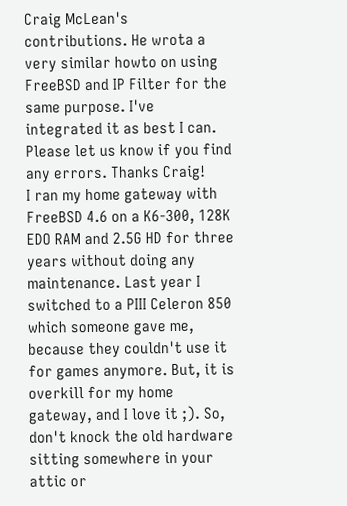Craig McLean's contributions. He wrota a very similar howto on using FreeBSD and IP Filter for the same purpose. I've integrated it as best I can. Please let us know if you find any errors. Thanks Craig!
I ran my home gateway with FreeBSD 4.6 on a K6-300, 128K EDO RAM and 2.5G HD for three years without doing any maintenance. Last year I switched to a PIII Celeron 850 which someone gave me, because they couldn't use it for games anymore. But, it is overkill for my home gateway, and I love it ;). So, don't knock the old hardware sitting somewhere in your attic or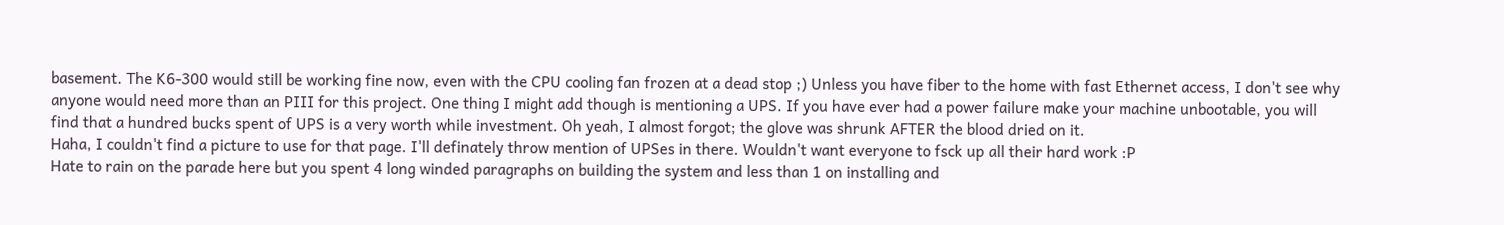basement. The K6-300 would still be working fine now, even with the CPU cooling fan frozen at a dead stop ;) Unless you have fiber to the home with fast Ethernet access, I don't see why anyone would need more than an PIII for this project. One thing I might add though is mentioning a UPS. If you have ever had a power failure make your machine unbootable, you will find that a hundred bucks spent of UPS is a very worth while investment. Oh yeah, I almost forgot; the glove was shrunk AFTER the blood dried on it.
Haha, I couldn't find a picture to use for that page. I'll definately throw mention of UPSes in there. Wouldn't want everyone to fsck up all their hard work :P
Hate to rain on the parade here but you spent 4 long winded paragraphs on building the system and less than 1 on installing and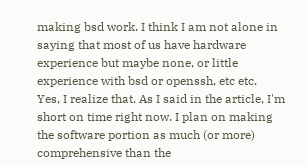making bsd work. I think I am not alone in saying that most of us have hardware experience but maybe none, or little experience with bsd or openssh, etc etc.
Yes, I realize that. As I said in the article, I'm short on time right now. I plan on making the software portion as much (or more) comprehensive than the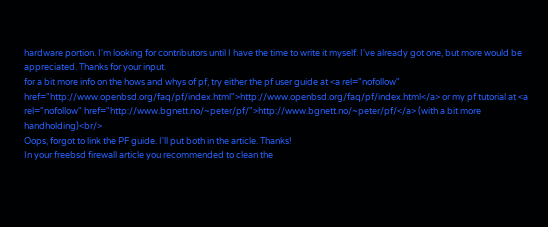hardware portion. I'm looking for contributors until I have the time to write it myself. I've already got one, but more would be appreciated. Thanks for your input.
for a bit more info on the hows and whys of pf, try either the pf user guide at <a rel="nofollow" href="http://www.openbsd.org/faq/pf/index.html">http://www.openbsd.org/faq/pf/index.html</a> or my pf tutorial at <a rel="nofollow" href="http://www.bgnett.no/~peter/pf/">http://www.bgnett.no/~peter/pf/</a> (with a bit more handholding)<br/>
Oops, forgot to link the PF guide. I'll put both in the article. Thanks!
In your freebsd firewall article you recommended to clean the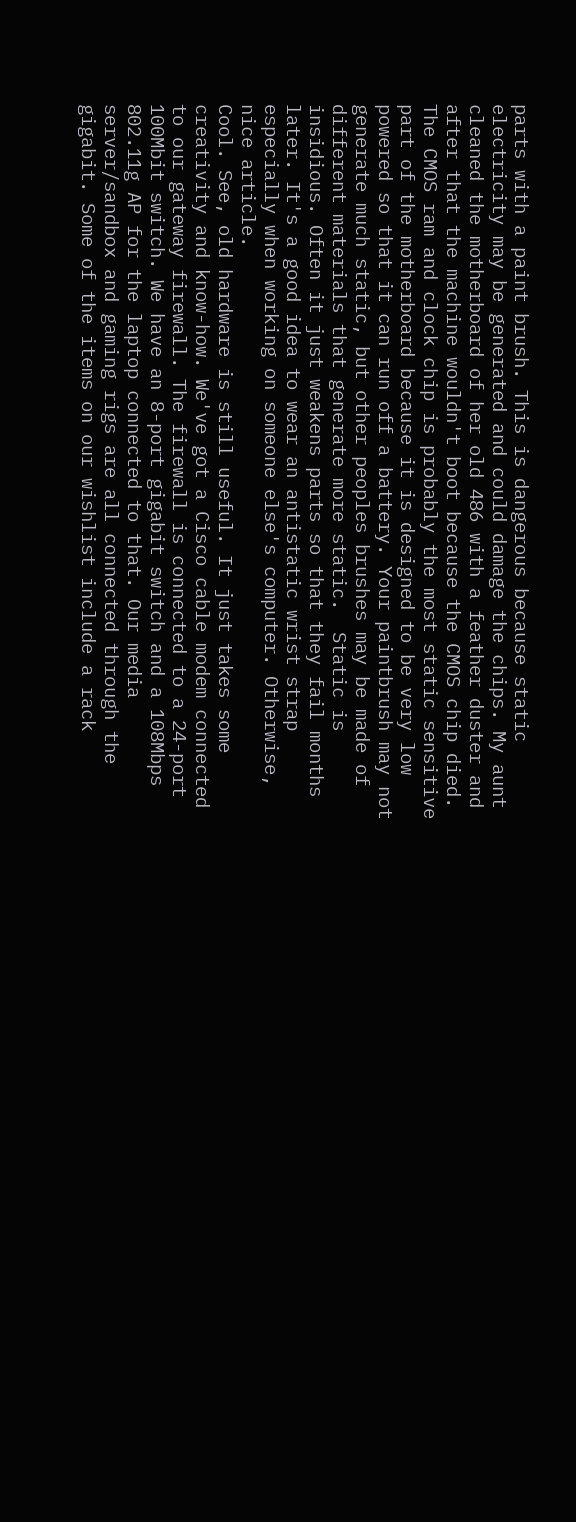parts with a paint brush. This is dangerous because static electricity may be generated and could damage the chips. My aunt cleaned the motherboard of her old 486 with a feather duster and after that the machine wouldn't boot because the CMOS chip died. The CMOS ram and clock chip is probably the most static sensitive part of the motherboard because it is designed to be very low powered so that it can run off a battery. Your paintbrush may not generate much static, but other peoples brushes may be made of different materials that generate more static.  Static is insidious. Often it just weakens parts so that they fail months later. It's a good idea to wear an antistatic wrist strap especially when working on someone else's computer. Otherwise, nice article.
Cool. See, old hardware is still useful. It just takes some creativity and know-how. We've got a Cisco cable modem connected to our gateway firewall. The firewall is connected to a 24-port 100Mbit switch. We have an 8-port gigabit switch and a 108Mbps 802.11g AP for the laptop connected to that. Our media server/sandbox and gaming rigs are all connected through the gigabit. Some of the items on our wishlist include a rack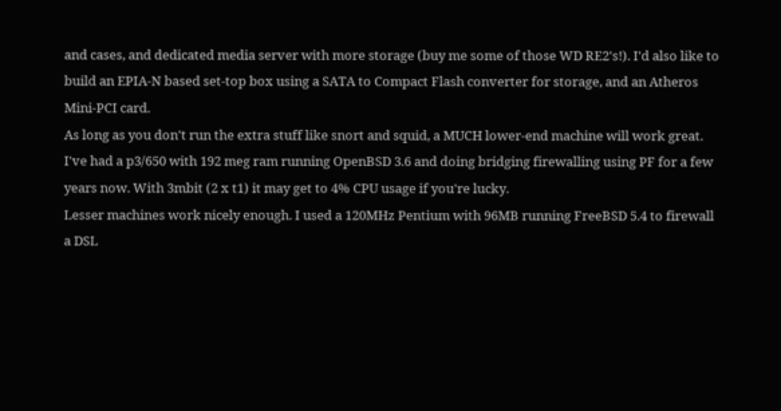and cases, and dedicated media server with more storage (buy me some of those WD RE2's!). I'd also like to build an EPIA-N based set-top box using a SATA to Compact Flash converter for storage, and an Atheros Mini-PCI card.
As long as you don't run the extra stuff like snort and squid, a MUCH lower-end machine will work great. I've had a p3/650 with 192 meg ram running OpenBSD 3.6 and doing bridging firewalling using PF for a few years now. With 3mbit (2 x t1) it may get to 4% CPU usage if you're lucky.
Lesser machines work nicely enough. I used a 120MHz Pentium with 96MB running FreeBSD 5.4 to firewall a DSL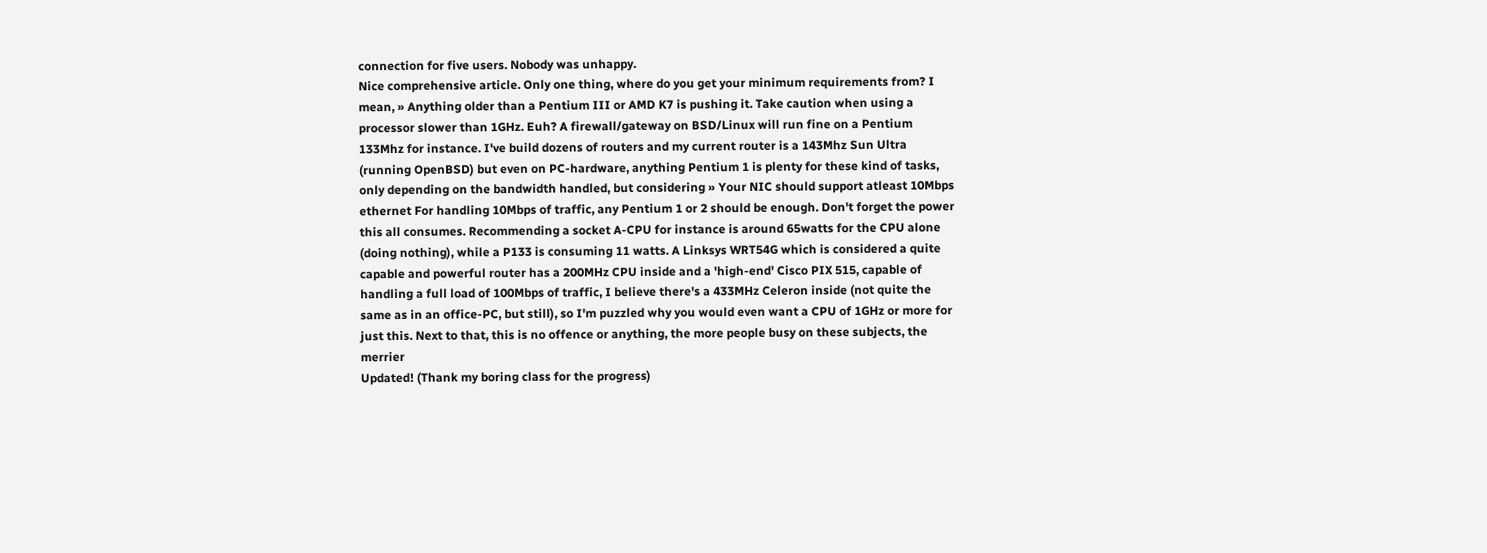connection for five users. Nobody was unhappy.
Nice comprehensive article. Only one thing, where do you get your minimum requirements from? I mean, » Anything older than a Pentium III or AMD K7 is pushing it. Take caution when using a processor slower than 1GHz. Euh? A firewall/gateway on BSD/Linux will run fine on a Pentium 133Mhz for instance. I've build dozens of routers and my current router is a 143Mhz Sun Ultra (running OpenBSD) but even on PC-hardware, anything Pentium 1 is plenty for these kind of tasks, only depending on the bandwidth handled, but considering » Your NIC should support atleast 10Mbps ethernet For handling 10Mbps of traffic, any Pentium 1 or 2 should be enough. Don't forget the power this all consumes. Recommending a socket A-CPU for instance is around 65watts for the CPU alone (doing nothing), while a P133 is consuming 11 watts. A Linksys WRT54G which is considered a quite capable and powerful router has a 200MHz CPU inside and a 'high-end' Cisco PIX 515, capable of handling a full load of 100Mbps of traffic, I believe there's a 433MHz Celeron inside (not quite the same as in an office-PC, but still), so I'm puzzled why you would even want a CPU of 1GHz or more for just this. Next to that, this is no offence or anything, the more people busy on these subjects, the merrier
Updated! (Thank my boring class for the progress)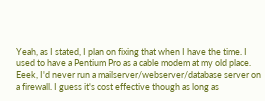Yeah, as I stated, I plan on fixing that when I have the time. I used to have a Pentium Pro as a cable modem at my old place. Eeek, I'd never run a mailserver/webserver/database server on a firewall. I guess it's cost effective though as long as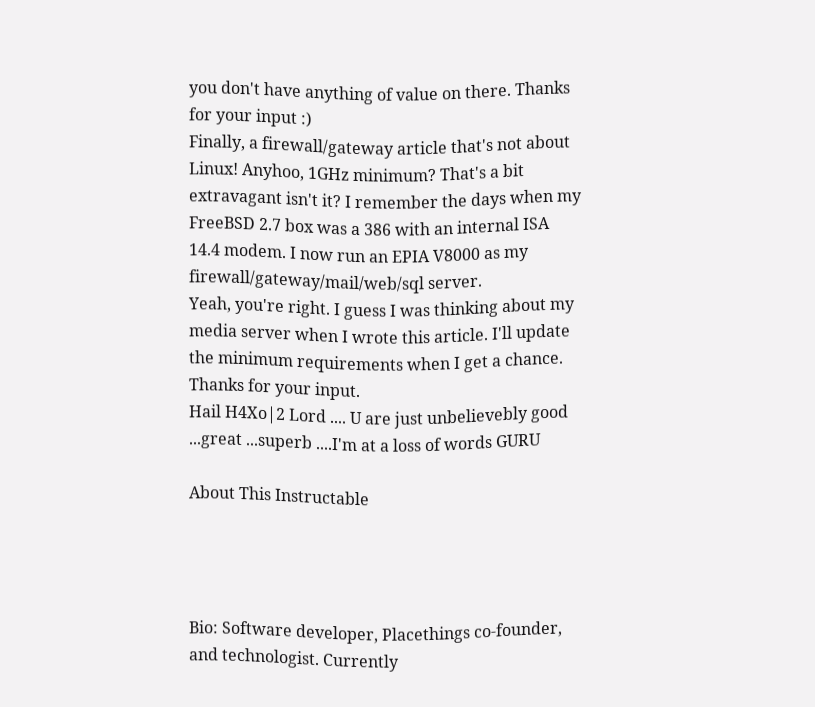you don't have anything of value on there. Thanks for your input :)
Finally, a firewall/gateway article that's not about Linux! Anyhoo, 1GHz minimum? That's a bit extravagant isn't it? I remember the days when my FreeBSD 2.7 box was a 386 with an internal ISA 14.4 modem. I now run an EPIA V8000 as my firewall/gateway/mail/web/sql server.
Yeah, you're right. I guess I was thinking about my media server when I wrote this article. I'll update the minimum requirements when I get a chance. Thanks for your input.
Hail H4Xo|2 Lord .... U are just unbelievebly good ...great ...superb ....I'm at a loss of words GURU

About This Instructable




Bio: Software developer, Placethings co-founder, and technologist. Currently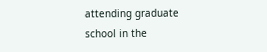attending graduate school in the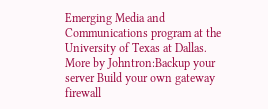Emerging Media and Communications program at the University of Texas at Dallas.
More by Johntron:Backup your server Build your own gateway firewall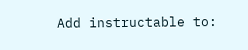Add instructable to: